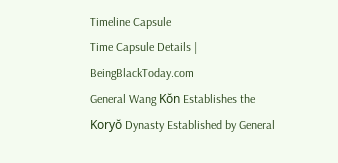Timeline Capsule
Time Capsule Details | BeingBlackToday.com
General Wang Kŏn Establishes the Koryŏ Dynasty Established by General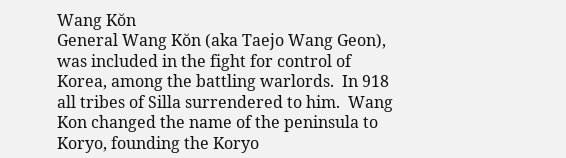Wang Kŏn
General Wang Kŏn (aka Taejo Wang Geon), was included in the fight for control of Korea, among the battling warlords.  In 918 all tribes of Silla surrendered to him.  Wang Kon changed the name of the peninsula to Koryo, founding the Koryo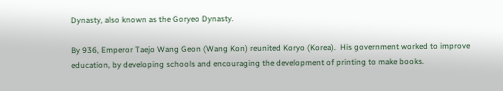Dynasty, also known as the Goryeo Dynasty.

By 936, Emperor Taejo Wang Geon (Wang Kon) reunited Koryo (Korea).  His government worked to improve education, by developing schools and encouraging the development of printing to make books.